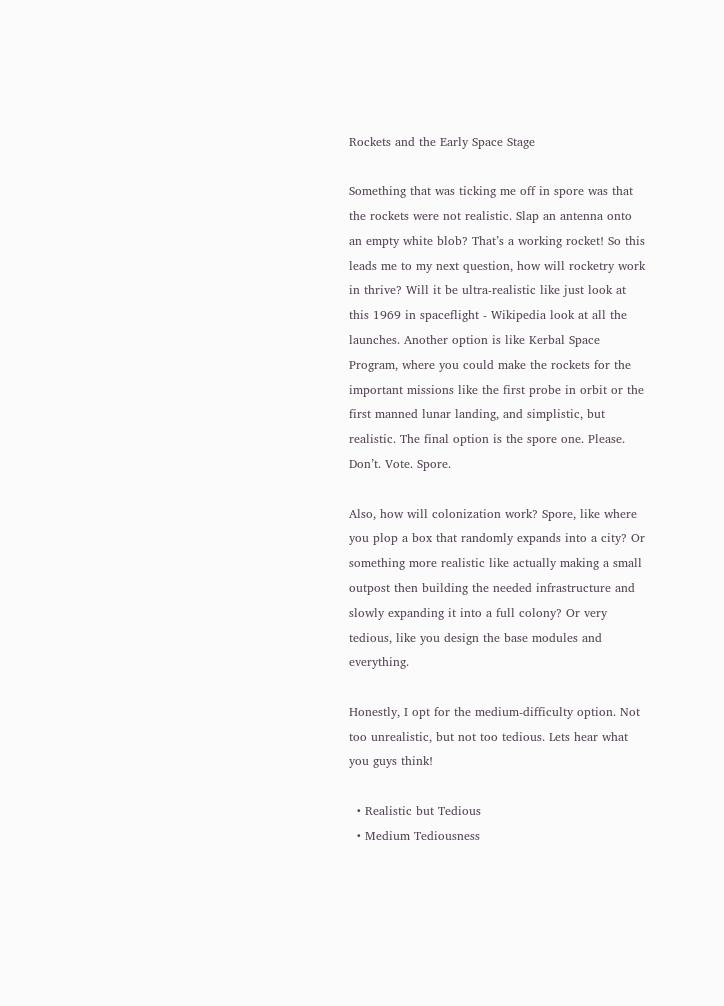Rockets and the Early Space Stage

Something that was ticking me off in spore was that the rockets were not realistic. Slap an antenna onto an empty white blob? That’s a working rocket! So this leads me to my next question, how will rocketry work in thrive? Will it be ultra-realistic like just look at this 1969 in spaceflight - Wikipedia look at all the launches. Another option is like Kerbal Space Program, where you could make the rockets for the important missions like the first probe in orbit or the first manned lunar landing, and simplistic, but realistic. The final option is the spore one. Please. Don’t. Vote. Spore.

Also, how will colonization work? Spore, like where you plop a box that randomly expands into a city? Or something more realistic like actually making a small outpost then building the needed infrastructure and slowly expanding it into a full colony? Or very tedious, like you design the base modules and everything.

Honestly, I opt for the medium-difficulty option. Not too unrealistic, but not too tedious. Lets hear what you guys think!

  • Realistic but Tedious
  • Medium Tediousness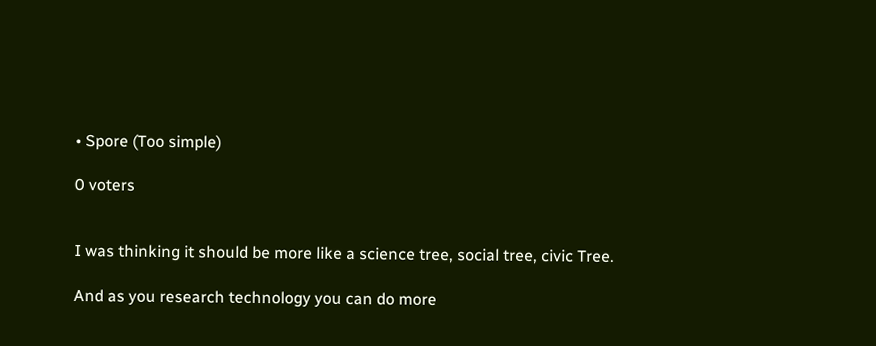• Spore (Too simple)

0 voters


I was thinking it should be more like a science tree, social tree, civic Tree.

And as you research technology you can do more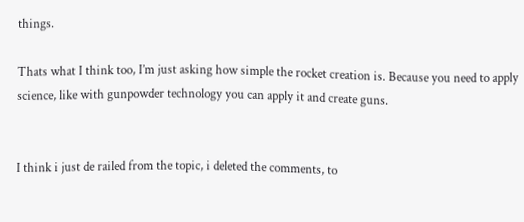things.

Thats what I think too, I’m just asking how simple the rocket creation is. Because you need to apply science, like with gunpowder technology you can apply it and create guns.


I think i just de railed from the topic, i deleted the comments, to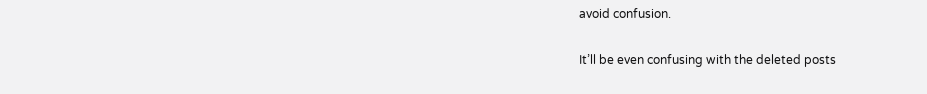avoid confusion.

It’ll be even confusing with the deleted posts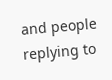and people replying to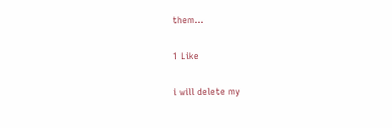them…

1 Like

i will delete my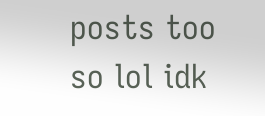posts too so lol idk